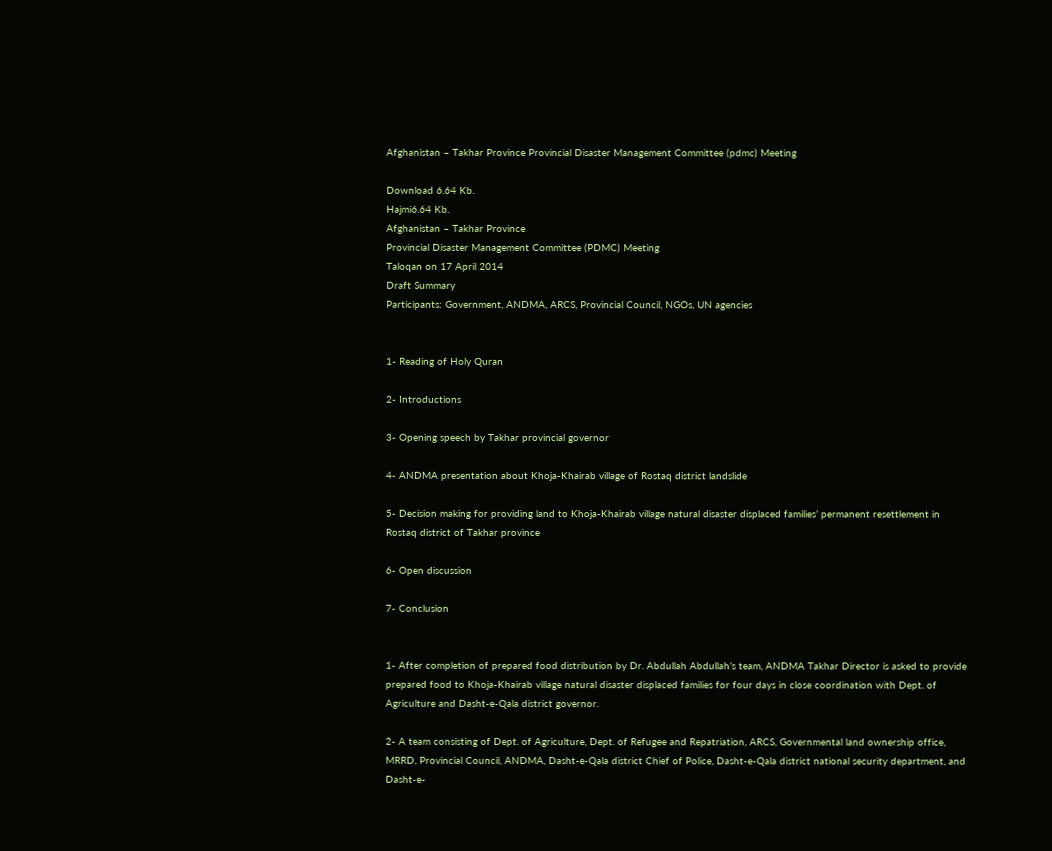Afghanistan – Takhar Province Provincial Disaster Management Committee (pdmc) Meeting

Download 6.64 Kb.
Hajmi6.64 Kb.
Afghanistan – Takhar Province
Provincial Disaster Management Committee (PDMC) Meeting
Taloqan on 17 April 2014
Draft Summary
Participants: Government, ANDMA, ARCS, Provincial Council, NGOs, UN agencies


1- Reading of Holy Quran

2- Introductions

3- Opening speech by Takhar provincial governor

4- ANDMA presentation about Khoja-Khairab village of Rostaq district landslide

5- Decision making for providing land to Khoja-Khairab village natural disaster displaced families’ permanent resettlement in Rostaq district of Takhar province

6- Open discussion

7- Conclusion


1- After completion of prepared food distribution by Dr. Abdullah Abdullah’s team, ANDMA Takhar Director is asked to provide prepared food to Khoja-Khairab village natural disaster displaced families for four days in close coordination with Dept. of Agriculture and Dasht-e-Qala district governor.

2- A team consisting of Dept. of Agriculture, Dept. of Refugee and Repatriation, ARCS, Governmental land ownership office, MRRD, Provincial Council, ANDMA, Dasht-e-Qala district Chief of Police, Dasht-e-Qala district national security department, and Dasht-e-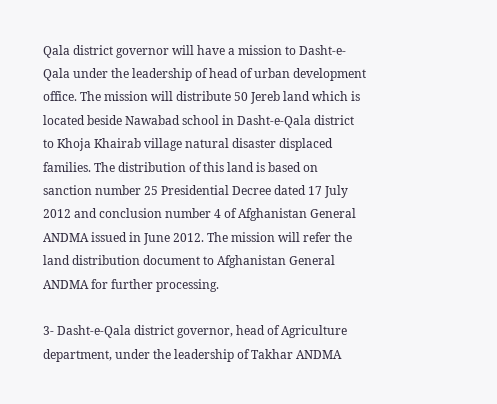Qala district governor will have a mission to Dasht-e-Qala under the leadership of head of urban development office. The mission will distribute 50 Jereb land which is located beside Nawabad school in Dasht-e-Qala district to Khoja Khairab village natural disaster displaced families. The distribution of this land is based on sanction number 25 Presidential Decree dated 17 July 2012 and conclusion number 4 of Afghanistan General ANDMA issued in June 2012. The mission will refer the land distribution document to Afghanistan General ANDMA for further processing.

3- Dasht-e-Qala district governor, head of Agriculture department, under the leadership of Takhar ANDMA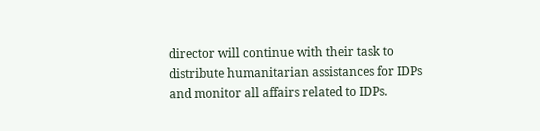director will continue with their task to distribute humanitarian assistances for IDPs and monitor all affairs related to IDPs.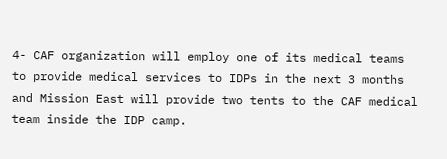4- CAF organization will employ one of its medical teams to provide medical services to IDPs in the next 3 months and Mission East will provide two tents to the CAF medical team inside the IDP camp.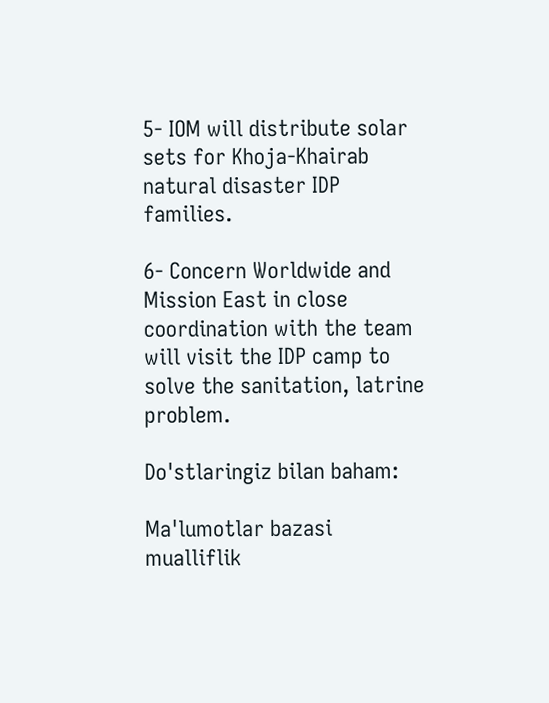5- IOM will distribute solar sets for Khoja-Khairab natural disaster IDP families.

6- Concern Worldwide and Mission East in close coordination with the team will visit the IDP camp to solve the sanitation, latrine problem.

Do'stlaringiz bilan baham:

Ma'lumotlar bazasi mualliflik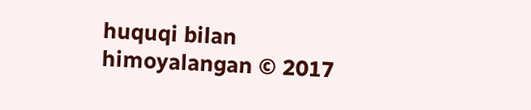huquqi bilan himoyalangan © 2017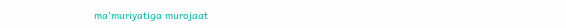ma'muriyatiga murojaat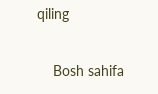qiling

    Bosh sahifa